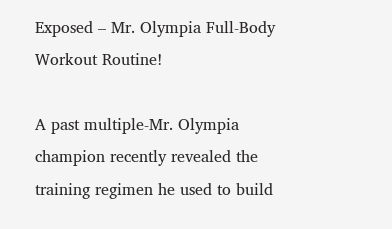Exposed – Mr. Olympia Full-Body Workout Routine!

A past multiple-Mr. Olympia champion recently revealed the training regimen he used to build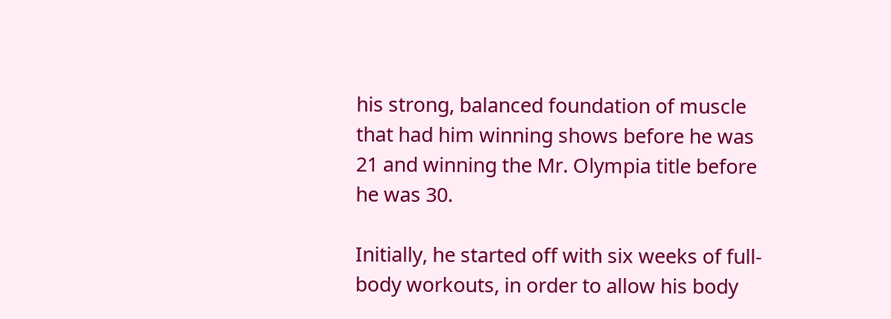his strong, balanced foundation of muscle that had him winning shows before he was 21 and winning the Mr. Olympia title before he was 30.

Initially, he started off with six weeks of full-body workouts, in order to allow his body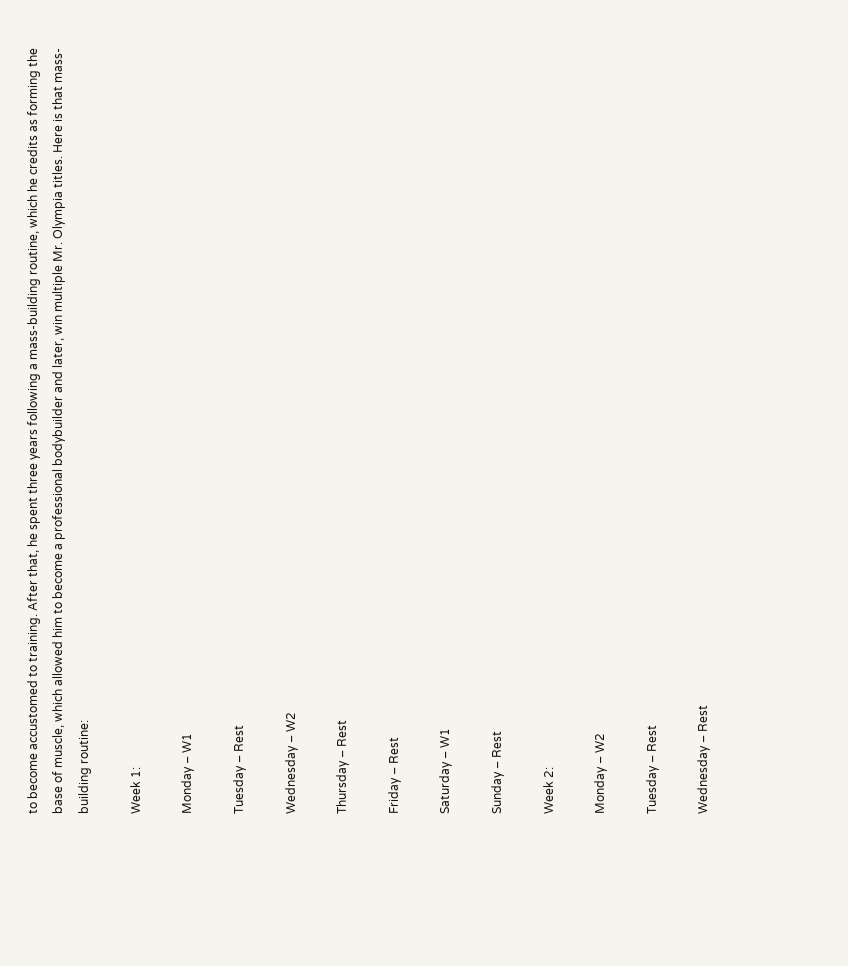to become accustomed to training. After that, he spent three years following a mass-building routine, which he credits as forming the base of muscle, which allowed him to become a professional bodybuilder and later, win multiple Mr. Olympia titles. Here is that mass-building routine:

Week 1:

Monday – W1

Tuesday – Rest

Wednesday – W2

Thursday – Rest

Friday – Rest

Saturday – W1

Sunday – Rest

Week 2:

Monday – W2

Tuesday – Rest

Wednesday – Rest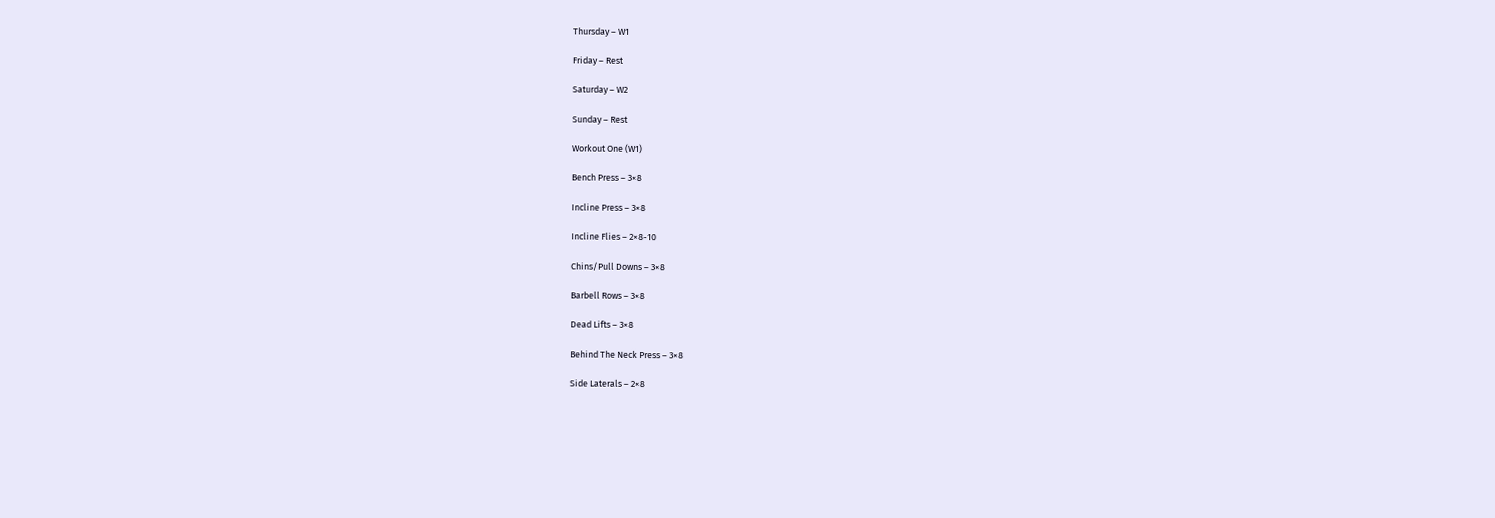Thursday – W1

Friday – Rest

Saturday – W2

Sunday – Rest

Workout One (W1)

Bench Press – 3×8

Incline Press – 3×8

Incline Flies – 2×8-10

Chins/Pull Downs – 3×8

Barbell Rows – 3×8

Dead Lifts – 3×8

Behind The Neck Press – 3×8

Side Laterals – 2×8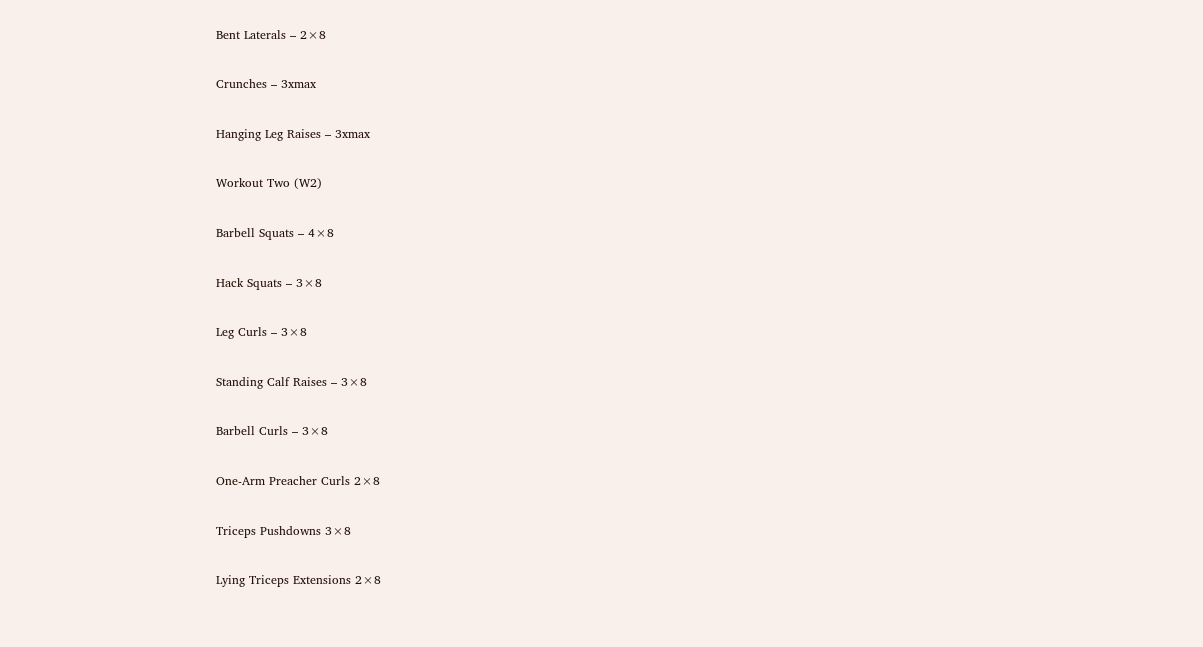Bent Laterals – 2×8

Crunches – 3xmax

Hanging Leg Raises – 3xmax

Workout Two (W2)

Barbell Squats – 4×8

Hack Squats – 3×8

Leg Curls – 3×8

Standing Calf Raises – 3×8

Barbell Curls – 3×8

One-Arm Preacher Curls 2×8

Triceps Pushdowns 3×8

Lying Triceps Extensions 2×8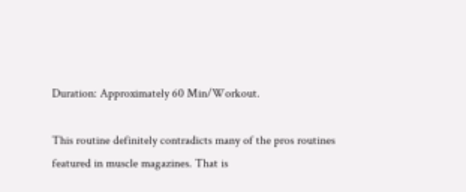Duration: Approximately 60 Min/Workout.

This routine definitely contradicts many of the pros routines featured in muscle magazines. That is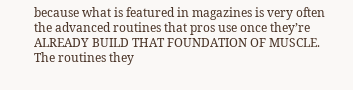because what is featured in magazines is very often the advanced routines that pros use once they’re ALREADY BUILD THAT FOUNDATION OF MUSCLE. The routines they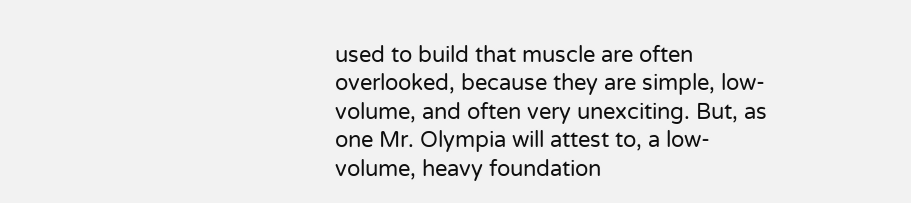used to build that muscle are often overlooked, because they are simple, low-volume, and often very unexciting. But, as one Mr. Olympia will attest to, a low-volume, heavy foundation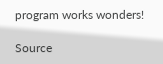program works wonders!

Source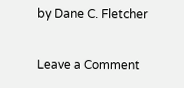by Dane C. Fletcher

Leave a Comment